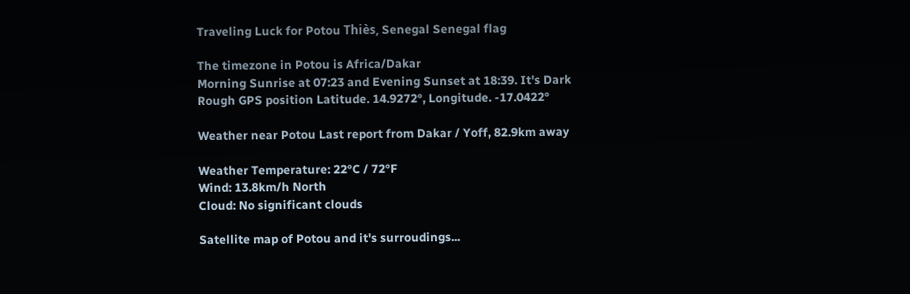Traveling Luck for Potou Thiès, Senegal Senegal flag

The timezone in Potou is Africa/Dakar
Morning Sunrise at 07:23 and Evening Sunset at 18:39. It's Dark
Rough GPS position Latitude. 14.9272°, Longitude. -17.0422°

Weather near Potou Last report from Dakar / Yoff, 82.9km away

Weather Temperature: 22°C / 72°F
Wind: 13.8km/h North
Cloud: No significant clouds

Satellite map of Potou and it's surroudings...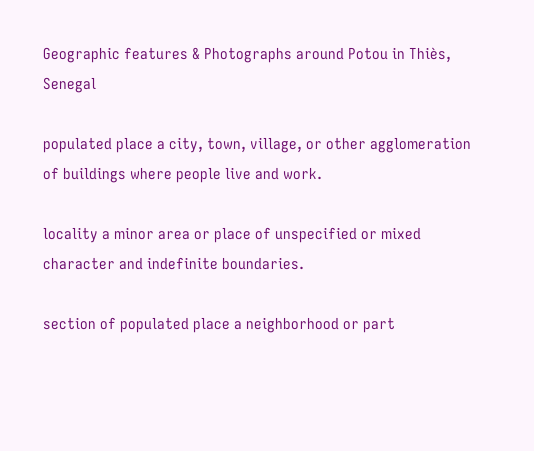Geographic features & Photographs around Potou in Thiès, Senegal

populated place a city, town, village, or other agglomeration of buildings where people live and work.

locality a minor area or place of unspecified or mixed character and indefinite boundaries.

section of populated place a neighborhood or part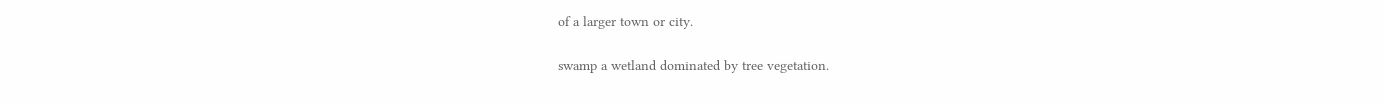of a larger town or city.

swamp a wetland dominated by tree vegetation.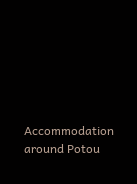Accommodation around Potou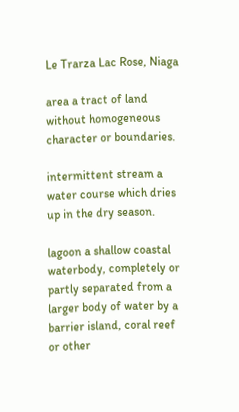Le Trarza Lac Rose, Niaga

area a tract of land without homogeneous character or boundaries.

intermittent stream a water course which dries up in the dry season.

lagoon a shallow coastal waterbody, completely or partly separated from a larger body of water by a barrier island, coral reef or other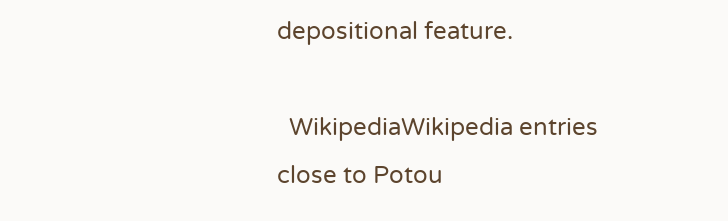depositional feature.

  WikipediaWikipedia entries close to Potou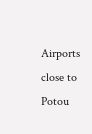Airports close to Potou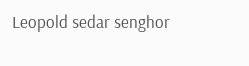Leopold sedar senghor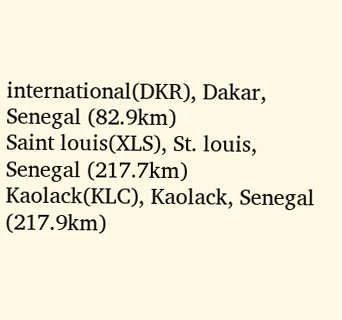international(DKR), Dakar, Senegal (82.9km)
Saint louis(XLS), St. louis, Senegal (217.7km)
Kaolack(KLC), Kaolack, Senegal (217.9km)